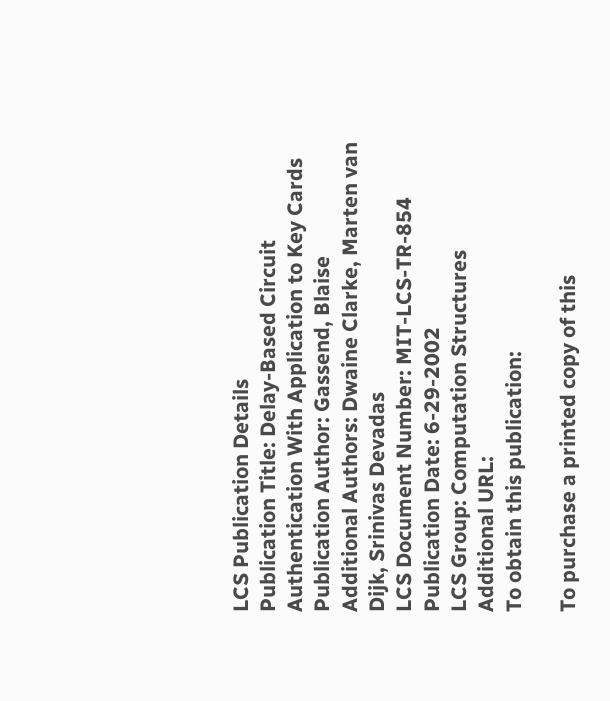LCS Publication Details
Publication Title: Delay-Based Circuit Authentication With Application to Key Cards
Publication Author: Gassend, Blaise
Additional Authors: Dwaine Clarke, Marten van Dijk, Srinivas Devadas
LCS Document Number: MIT-LCS-TR-854
Publication Date: 6-29-2002
LCS Group: Computation Structures
Additional URL:
To obtain this publication:

To purchase a printed copy of this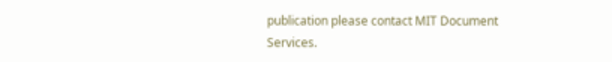publication please contact MIT Document Services.